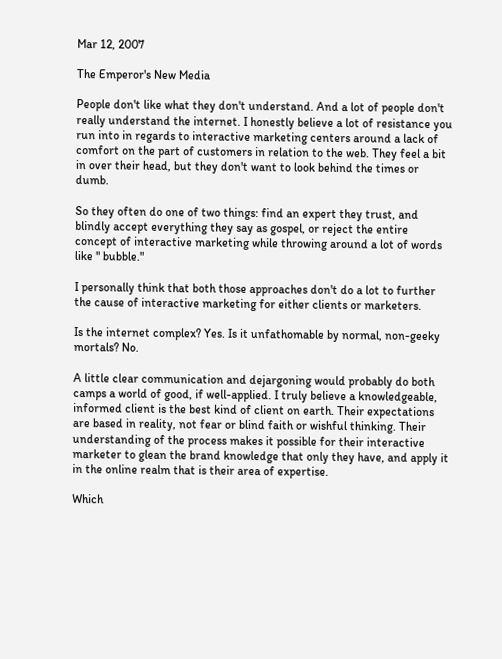Mar 12, 2007

The Emperor's New Media

People don't like what they don't understand. And a lot of people don't really understand the internet. I honestly believe a lot of resistance you run into in regards to interactive marketing centers around a lack of comfort on the part of customers in relation to the web. They feel a bit in over their head, but they don't want to look behind the times or dumb.

So they often do one of two things: find an expert they trust, and blindly accept everything they say as gospel, or reject the entire concept of interactive marketing while throwing around a lot of words like " bubble."

I personally think that both those approaches don't do a lot to further the cause of interactive marketing for either clients or marketers.

Is the internet complex? Yes. Is it unfathomable by normal, non-geeky mortals? No.

A little clear communication and dejargoning would probably do both camps a world of good, if well-applied. I truly believe a knowledgeable, informed client is the best kind of client on earth. Their expectations are based in reality, not fear or blind faith or wishful thinking. Their understanding of the process makes it possible for their interactive marketer to glean the brand knowledge that only they have, and apply it in the online realm that is their area of expertise.

Which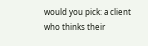would you pick: a client who thinks their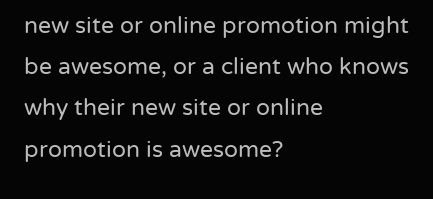new site or online promotion might be awesome, or a client who knows why their new site or online promotion is awesome?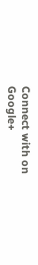Connect with on Google+